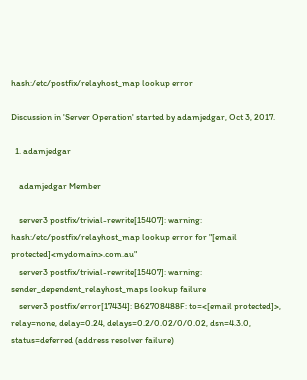hash:/etc/postfix/relayhost_map lookup error

Discussion in 'Server Operation' started by adamjedgar, Oct 3, 2017.

  1. adamjedgar

    adamjedgar Member

    server3 postfix/trivial-rewrite[15407]: warning: hash:/etc/postfix/relayhost_map lookup error for "[email protected]<mydomain>.com.au"
    server3 postfix/trivial-rewrite[15407]: warning: sender_dependent_relayhost_maps lookup failure
    server3 postfix/error[17434]: B62708488F: to=<[email protected]>, relay=none, delay=0.24, delays=0.2/0.02/0/0.02, dsn=4.3.0, status=deferred (address resolver failure)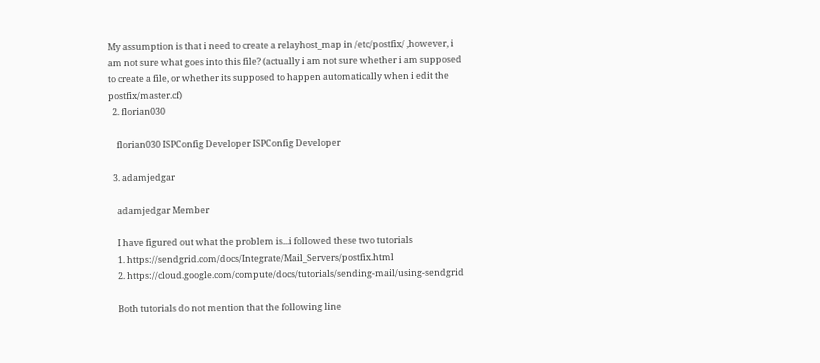My assumption is that i need to create a relayhost_map in /etc/postfix/ ,however, i am not sure what goes into this file? (actually i am not sure whether i am supposed to create a file, or whether its supposed to happen automatically when i edit the postfix/master.cf)
  2. florian030

    florian030 ISPConfig Developer ISPConfig Developer

  3. adamjedgar

    adamjedgar Member

    I have figured out what the problem is...i followed these two tutorials
    1. https://sendgrid.com/docs/Integrate/Mail_Servers/postfix.html
    2. https://cloud.google.com/compute/docs/tutorials/sending-mail/using-sendgrid

    Both tutorials do not mention that the following line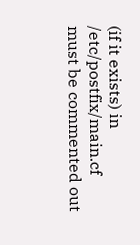(if it exists) in /etc/postfix/main.cf must be commented out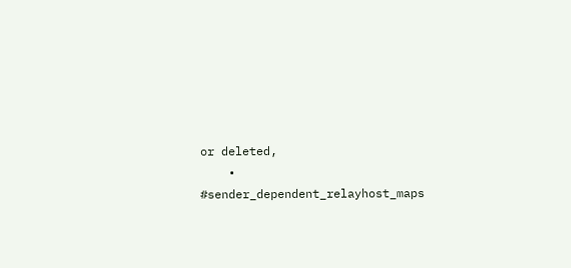or deleted,
    • #sender_dependent_relayhost_maps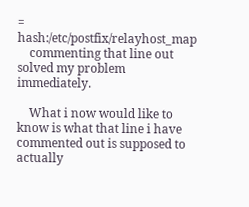= hash:/etc/postfix/relayhost_map
    commenting that line out solved my problem immediately.

    What i now would like to know is what that line i have commented out is supposed to actually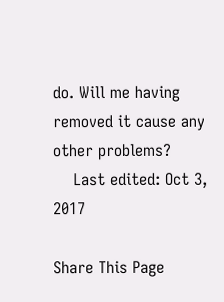do. Will me having removed it cause any other problems?
    Last edited: Oct 3, 2017

Share This Page